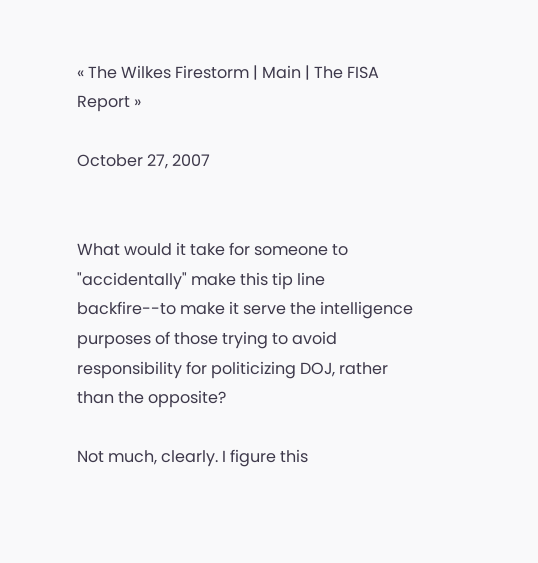« The Wilkes Firestorm | Main | The FISA Report »

October 27, 2007


What would it take for someone to "accidentally" make this tip line backfire--to make it serve the intelligence purposes of those trying to avoid responsibility for politicizing DOJ, rather than the opposite?

Not much, clearly. I figure this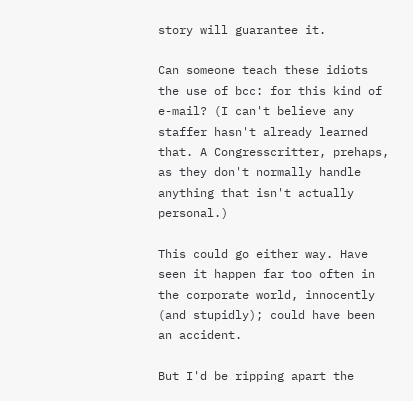story will guarantee it.

Can someone teach these idiots the use of bcc: for this kind of e-mail? (I can't believe any staffer hasn't already learned that. A Congresscritter, prehaps, as they don't normally handle anything that isn't actually personal.)

This could go either way. Have seen it happen far too often in the corporate world, innocently (and stupidly); could have been an accident.

But I'd be ripping apart the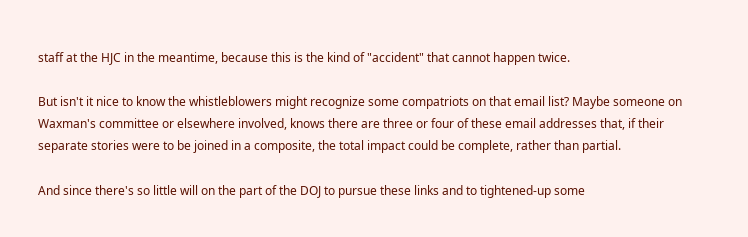staff at the HJC in the meantime, because this is the kind of "accident" that cannot happen twice.

But isn't it nice to know the whistleblowers might recognize some compatriots on that email list? Maybe someone on Waxman's committee or elsewhere involved, knows there are three or four of these email addresses that, if their separate stories were to be joined in a composite, the total impact could be complete, rather than partial.

And since there's so little will on the part of the DOJ to pursue these links and to tightened-up some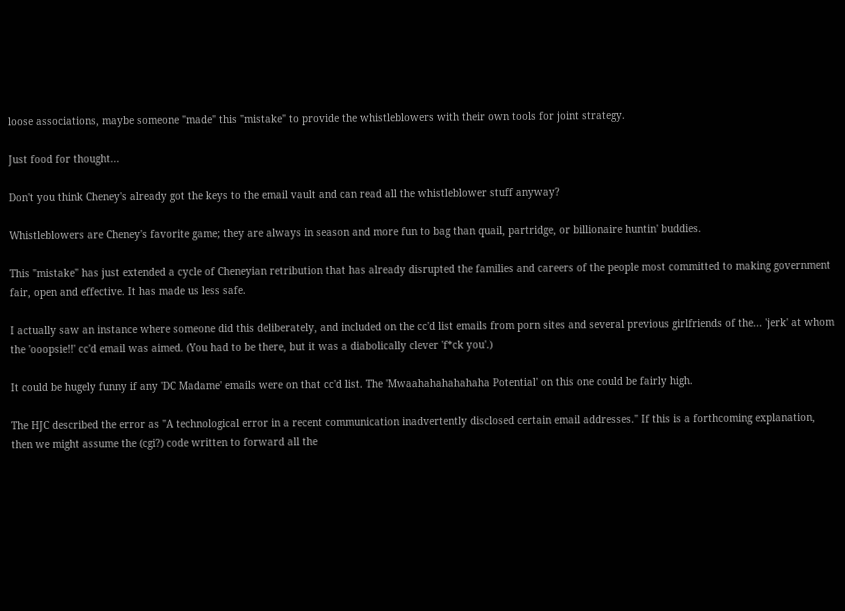loose associations, maybe someone "made" this "mistake" to provide the whistleblowers with their own tools for joint strategy.

Just food for thought...

Don't you think Cheney's already got the keys to the email vault and can read all the whistleblower stuff anyway?

Whistleblowers are Cheney's favorite game; they are always in season and more fun to bag than quail, partridge, or billionaire huntin' buddies.

This "mistake" has just extended a cycle of Cheneyian retribution that has already disrupted the families and careers of the people most committed to making government fair, open and effective. It has made us less safe.

I actually saw an instance where someone did this deliberately, and included on the cc'd list emails from porn sites and several previous girlfriends of the... 'jerk' at whom the 'ooopsie!!' cc'd email was aimed. (You had to be there, but it was a diabolically clever 'f*ck you'.)

It could be hugely funny if any 'DC Madame' emails were on that cc'd list. The 'Mwaahahahahahaha Potential' on this one could be fairly high.

The HJC described the error as "A technological error in a recent communication inadvertently disclosed certain email addresses." If this is a forthcoming explanation, then we might assume the (cgi?) code written to forward all the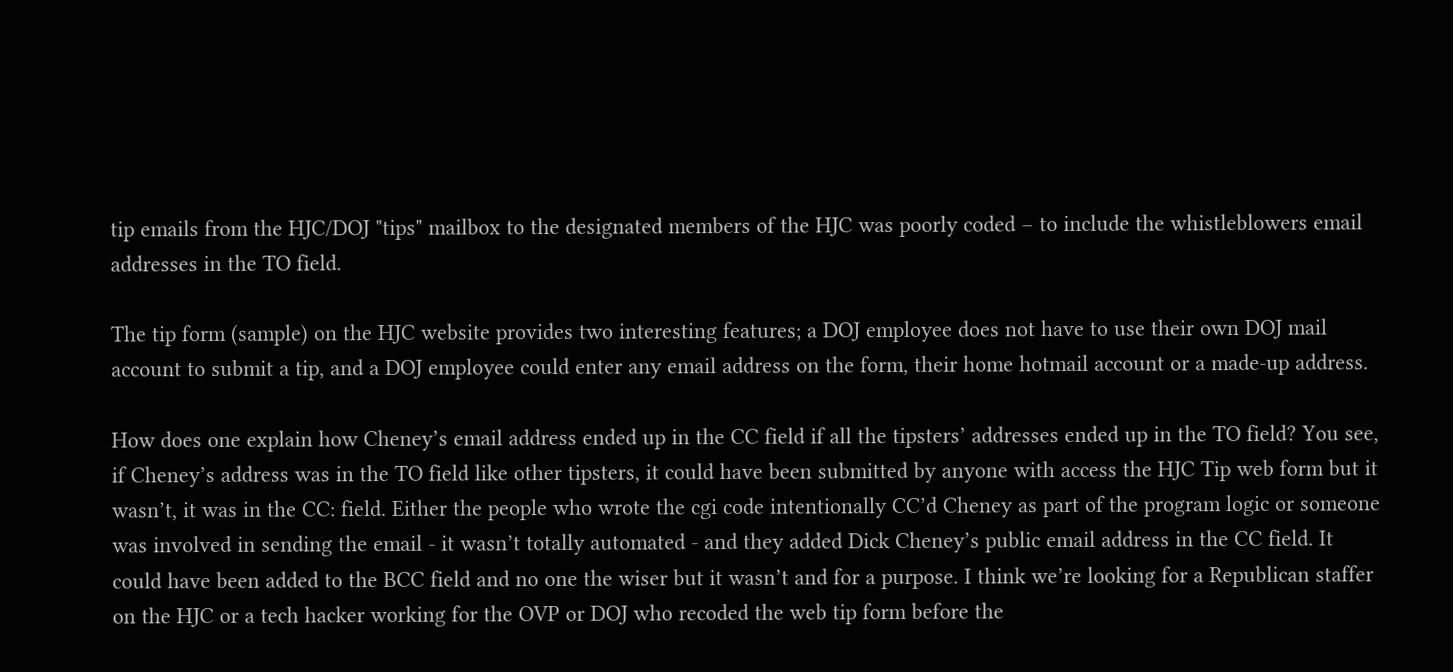tip emails from the HJC/DOJ "tips" mailbox to the designated members of the HJC was poorly coded – to include the whistleblowers email addresses in the TO field.

The tip form (sample) on the HJC website provides two interesting features; a DOJ employee does not have to use their own DOJ mail account to submit a tip, and a DOJ employee could enter any email address on the form, their home hotmail account or a made-up address.

How does one explain how Cheney’s email address ended up in the CC field if all the tipsters’ addresses ended up in the TO field? You see, if Cheney’s address was in the TO field like other tipsters, it could have been submitted by anyone with access the HJC Tip web form but it wasn’t, it was in the CC: field. Either the people who wrote the cgi code intentionally CC’d Cheney as part of the program logic or someone was involved in sending the email - it wasn’t totally automated - and they added Dick Cheney’s public email address in the CC field. It could have been added to the BCC field and no one the wiser but it wasn’t and for a purpose. I think we’re looking for a Republican staffer on the HJC or a tech hacker working for the OVP or DOJ who recoded the web tip form before the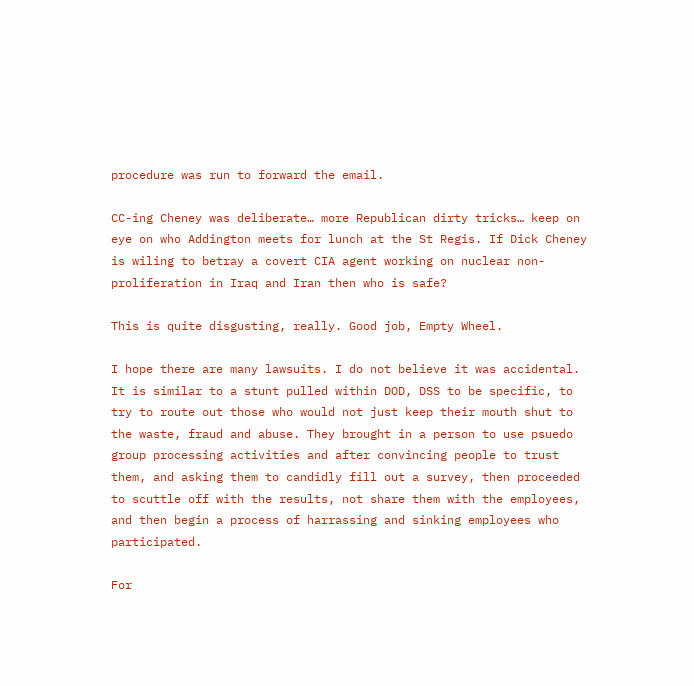procedure was run to forward the email.

CC-ing Cheney was deliberate… more Republican dirty tricks… keep on eye on who Addington meets for lunch at the St Regis. If Dick Cheney is wiling to betray a covert CIA agent working on nuclear non-proliferation in Iraq and Iran then who is safe?

This is quite disgusting, really. Good job, Empty Wheel.

I hope there are many lawsuits. I do not believe it was accidental. It is similar to a stunt pulled within DOD, DSS to be specific, to try to route out those who would not just keep their mouth shut to the waste, fraud and abuse. They brought in a person to use psuedo group processing activities and after convincing people to trust them, and asking them to candidly fill out a survey, then proceeded to scuttle off with the results, not share them with the employees, and then begin a process of harrassing and sinking employees who participated.

For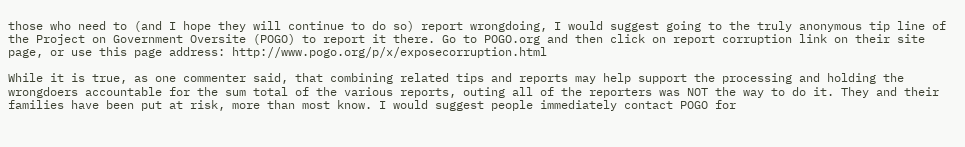those who need to (and I hope they will continue to do so) report wrongdoing, I would suggest going to the truly anonymous tip line of the Project on Government Oversite (POGO) to report it there. Go to POGO.org and then click on report corruption link on their site page, or use this page address: http://www.pogo.org/p/x/exposecorruption.html

While it is true, as one commenter said, that combining related tips and reports may help support the processing and holding the wrongdoers accountable for the sum total of the various reports, outing all of the reporters was NOT the way to do it. They and their families have been put at risk, more than most know. I would suggest people immediately contact POGO for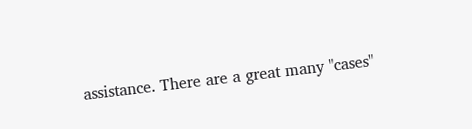assistance. There are a great many "cases"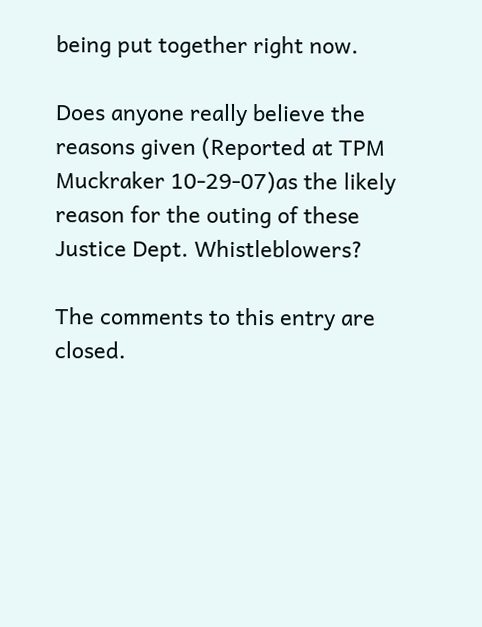being put together right now.

Does anyone really believe the reasons given (Reported at TPM Muckraker 10-29-07)as the likely reason for the outing of these Justice Dept. Whistleblowers?

The comments to this entry are closed.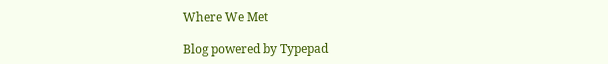Where We Met

Blog powered by Typepad